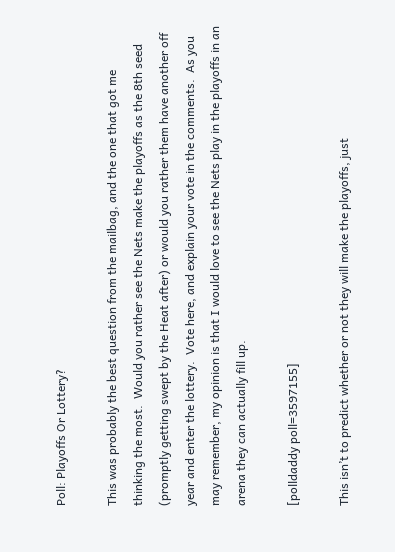Poll: Playoffs Or Lottery?

This was probably the best question from the mailbag, and the one that got me thinking the most.  Would you rather see the Nets make the playoffs as the 8th seed (promptly getting swept by the Heat after) or would you rather them have another off year and enter the lottery.  Vote here, and explain your vote in the comments.  As you may remember, my opinion is that I would love to see the Nets play in the playoffs in an arena they can actually fill up.

[polldaddy poll=3597155]

This isn’t to predict whether or not they will make the playoffs, just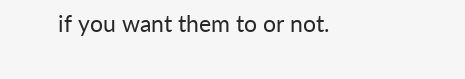if you want them to or not.